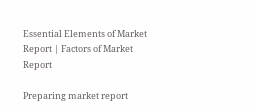Essential Elements of Market Report | Factors of Market Report

Preparing market report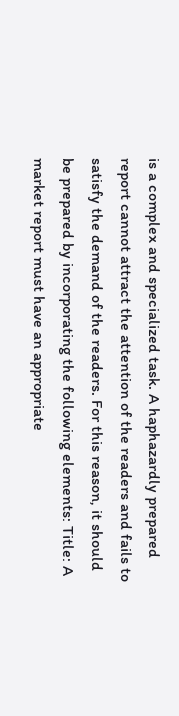is a complex and specialized task. A haphazardly prepared report cannot attract the attention of the readers and fails to satisfy the demand of the readers. For this reason, it should be prepared by incorporating the following elements: Title: A market report must have an appropriate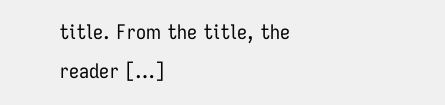title. From the title, the reader […]